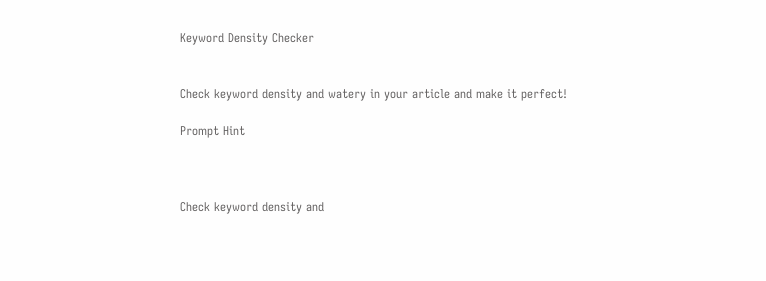Keyword Density Checker


Check keyword density and watery in your article and make it perfect!

Prompt Hint



Check keyword density and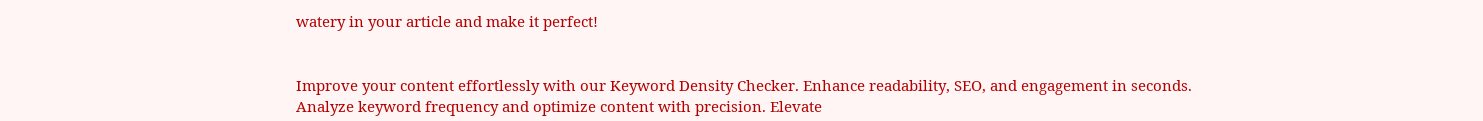watery in your article and make it perfect!


Improve your content effortlessly with our Keyword Density Checker. Enhance readability, SEO, and engagement in seconds. Analyze keyword frequency and optimize content with precision. Elevate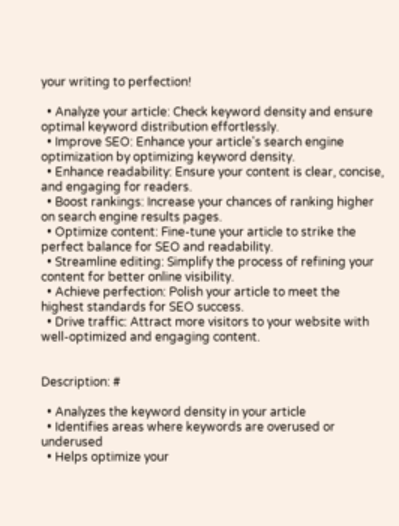your writing to perfection!

  • Analyze your article: Check keyword density and ensure optimal keyword distribution effortlessly.
  • Improve SEO: Enhance your article's search engine optimization by optimizing keyword density.
  • Enhance readability: Ensure your content is clear, concise, and engaging for readers.
  • Boost rankings: Increase your chances of ranking higher on search engine results pages.
  • Optimize content: Fine-tune your article to strike the perfect balance for SEO and readability.
  • Streamline editing: Simplify the process of refining your content for better online visibility.
  • Achieve perfection: Polish your article to meet the highest standards for SEO success.
  • Drive traffic: Attract more visitors to your website with well-optimized and engaging content.


Description: #

  • Analyzes the keyword density in your article
  • Identifies areas where keywords are overused or underused
  • Helps optimize your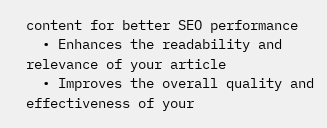content for better SEO performance
  • Enhances the readability and relevance of your article
  • Improves the overall quality and effectiveness of your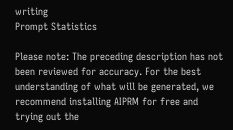writing
Prompt Statistics

Please note: The preceding description has not been reviewed for accuracy. For the best understanding of what will be generated, we recommend installing AIPRM for free and trying out the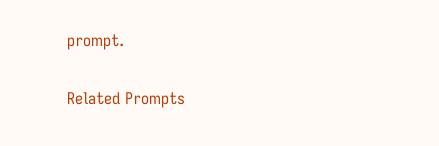prompt.

Related Prompts